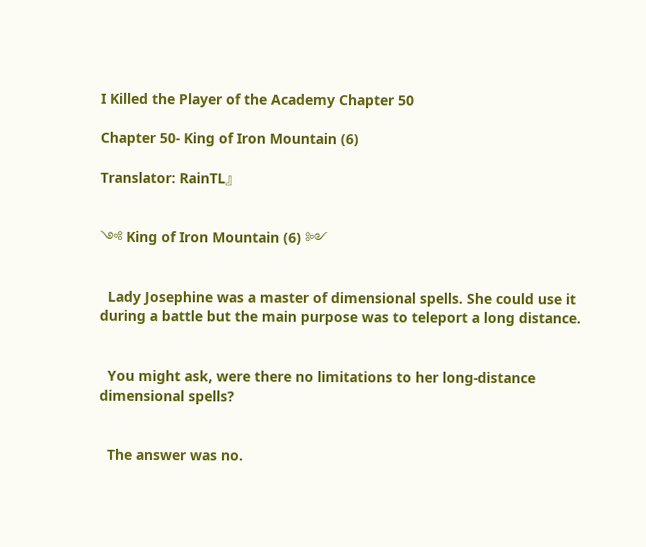I Killed the Player of the Academy Chapter 50

Chapter 50- King of Iron Mountain (6)

Translator: RainTL』


༺ King of Iron Mountain (6) ༻


  Lady Josephine was a master of dimensional spells. She could use it during a battle but the main purpose was to teleport a long distance.


  You might ask, were there no limitations to her long-distance dimensional spells?


  The answer was no.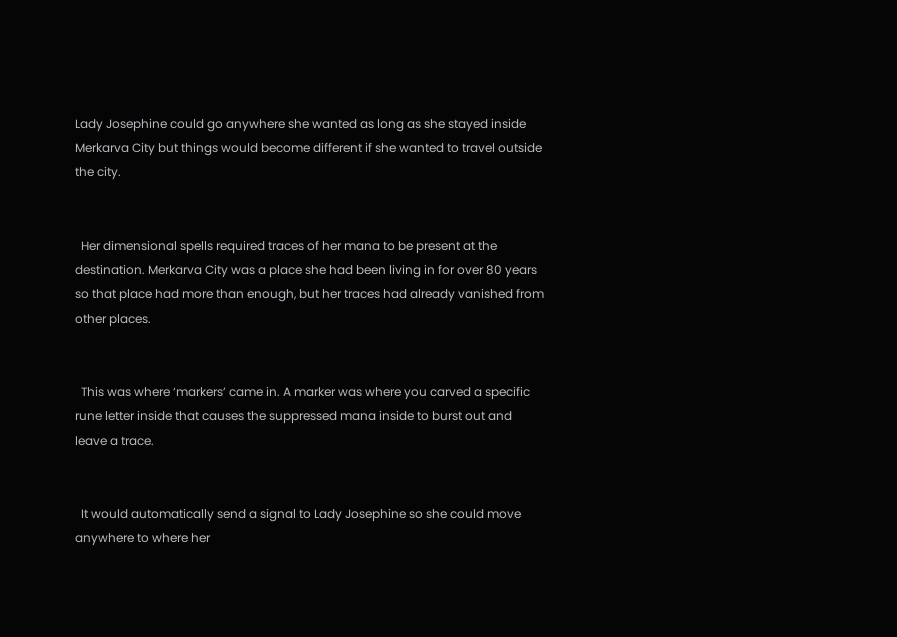Lady Josephine could go anywhere she wanted as long as she stayed inside Merkarva City but things would become different if she wanted to travel outside the city.


  Her dimensional spells required traces of her mana to be present at the destination. Merkarva City was a place she had been living in for over 80 years so that place had more than enough, but her traces had already vanished from other places.


  This was where ‘markers’ came in. A marker was where you carved a specific rune letter inside that causes the suppressed mana inside to burst out and leave a trace.


  It would automatically send a signal to Lady Josephine so she could move anywhere to where her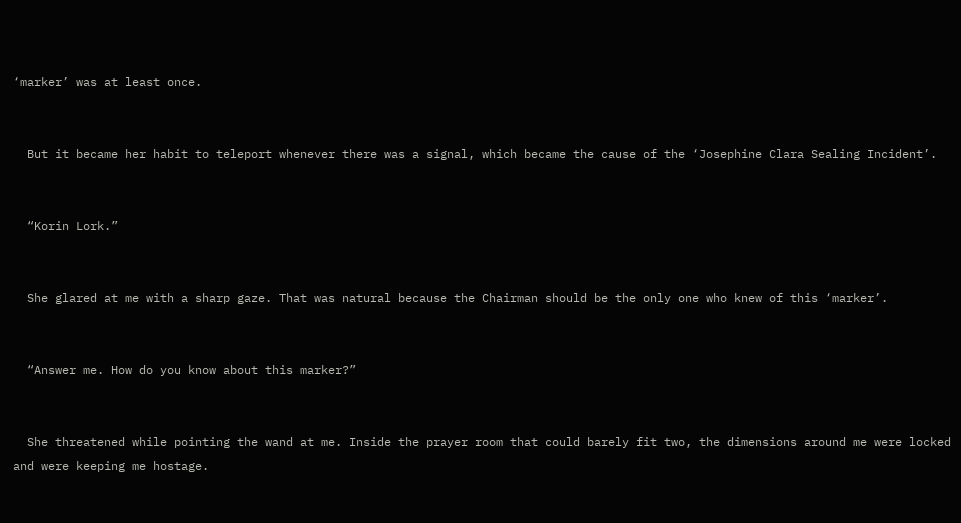‘marker’ was at least once.


  But it became her habit to teleport whenever there was a signal, which became the cause of the ‘Josephine Clara Sealing Incident’.


  “Korin Lork.”


  She glared at me with a sharp gaze. That was natural because the Chairman should be the only one who knew of this ‘marker’.


  “Answer me. How do you know about this marker?”


  She threatened while pointing the wand at me. Inside the prayer room that could barely fit two, the dimensions around me were locked and were keeping me hostage.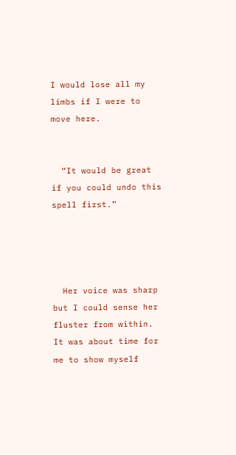I would lose all my limbs if I were to move here.


  “It would be great if you could undo this spell first.”




  Her voice was sharp but I could sense her fluster from within. It was about time for me to show myself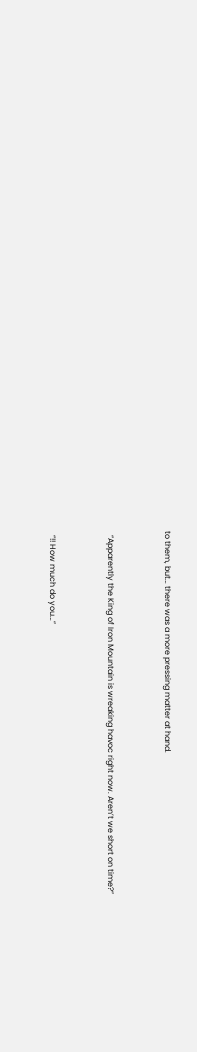to them, but… there was a more pressing matter at hand.


  “Apparently the King of Iron Mountain is wreaking havoc right now. Aren’t we short on time?”


  “!! How much do you…”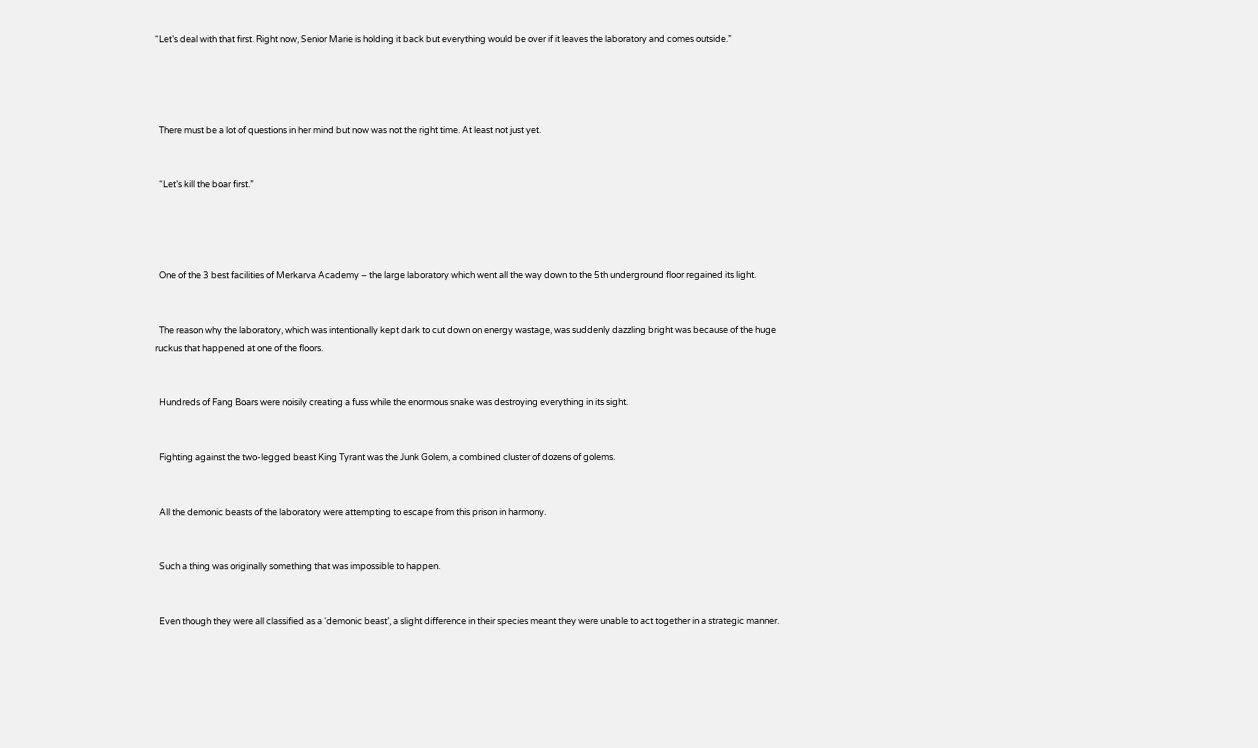“Let’s deal with that first. Right now, Senior Marie is holding it back but everything would be over if it leaves the laboratory and comes outside.”




  There must be a lot of questions in her mind but now was not the right time. At least not just yet.


  “Let’s kill the boar first.”




  One of the 3 best facilities of Merkarva Academy – the large laboratory which went all the way down to the 5th underground floor regained its light.


  The reason why the laboratory, which was intentionally kept dark to cut down on energy wastage, was suddenly dazzling bright was because of the huge ruckus that happened at one of the floors.


  Hundreds of Fang Boars were noisily creating a fuss while the enormous snake was destroying everything in its sight.


  Fighting against the two-legged beast King Tyrant was the Junk Golem, a combined cluster of dozens of golems.


  All the demonic beasts of the laboratory were attempting to escape from this prison in harmony.


  Such a thing was originally something that was impossible to happen.


  Even though they were all classified as a ‘demonic beast’, a slight difference in their species meant they were unable to act together in a strategic manner.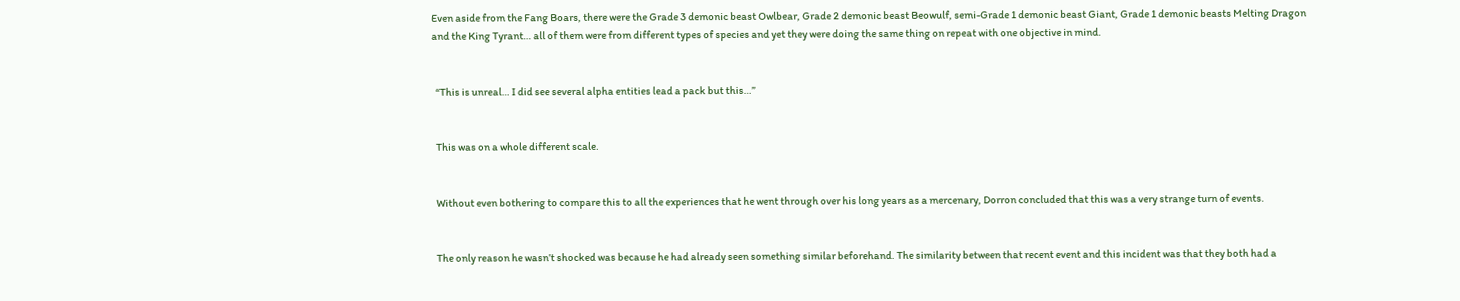Even aside from the Fang Boars, there were the Grade 3 demonic beast Owlbear, Grade 2 demonic beast Beowulf, semi-Grade 1 demonic beast Giant, Grade 1 demonic beasts Melting Dragon and the King Tyrant… all of them were from different types of species and yet they were doing the same thing on repeat with one objective in mind.


  “This is unreal… I did see several alpha entities lead a pack but this…”


  This was on a whole different scale.


  Without even bothering to compare this to all the experiences that he went through over his long years as a mercenary, Dorron concluded that this was a very strange turn of events.


  The only reason he wasn’t shocked was because he had already seen something similar beforehand. The similarity between that recent event and this incident was that they both had a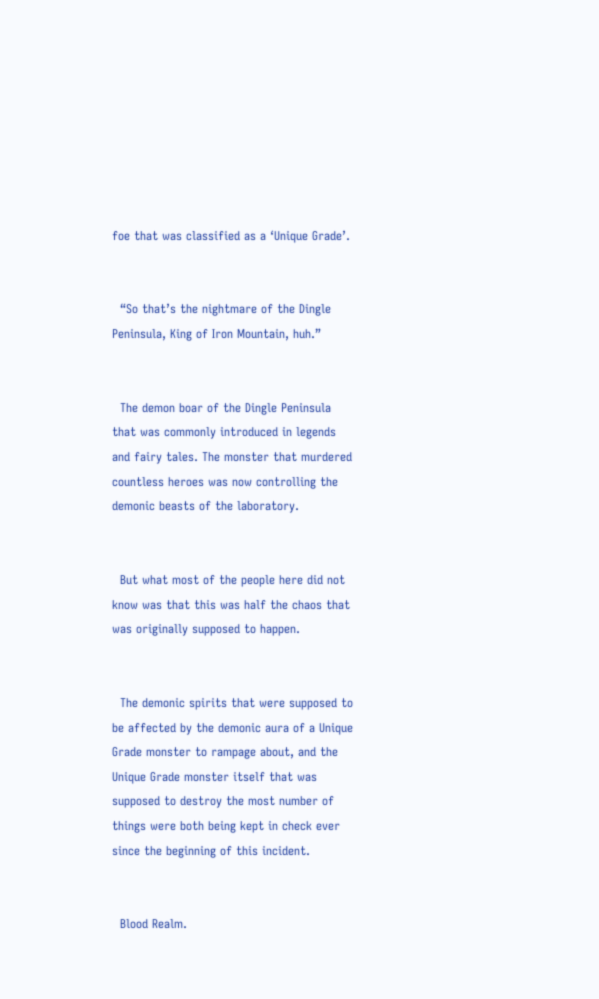foe that was classified as a ‘Unique Grade’.


  “So that’s the nightmare of the Dingle Peninsula, King of Iron Mountain, huh.”


  The demon boar of the Dingle Peninsula that was commonly introduced in legends and fairy tales. The monster that murdered countless heroes was now controlling the demonic beasts of the laboratory.


  But what most of the people here did not know was that this was half the chaos that was originally supposed to happen.


  The demonic spirits that were supposed to be affected by the demonic aura of a Unique Grade monster to rampage about, and the Unique Grade monster itself that was supposed to destroy the most number of things were both being kept in check ever since the beginning of this incident.


  Blood Realm.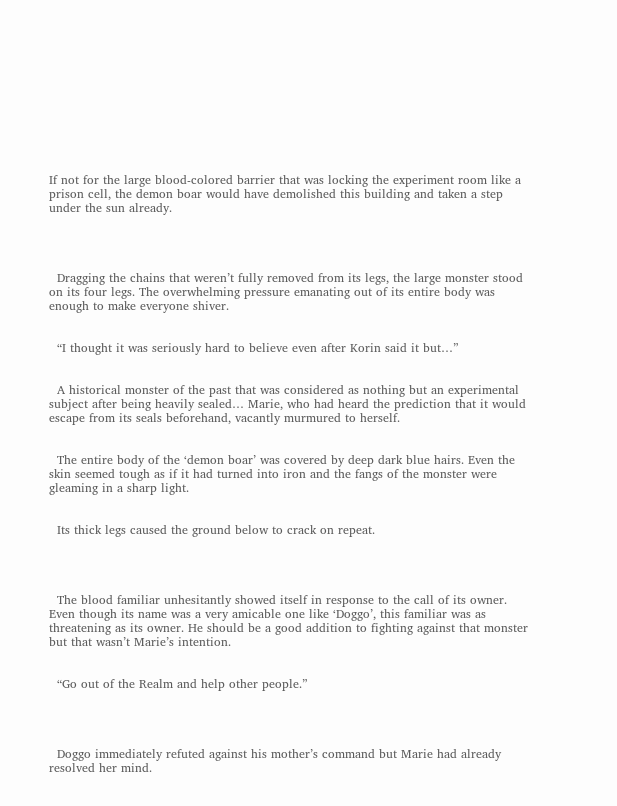If not for the large blood-colored barrier that was locking the experiment room like a prison cell, the demon boar would have demolished this building and taken a step under the sun already.




  Dragging the chains that weren’t fully removed from its legs, the large monster stood on its four legs. The overwhelming pressure emanating out of its entire body was enough to make everyone shiver.


  “I thought it was seriously hard to believe even after Korin said it but…”


  A historical monster of the past that was considered as nothing but an experimental subject after being heavily sealed… Marie, who had heard the prediction that it would escape from its seals beforehand, vacantly murmured to herself.


  The entire body of the ‘demon boar’ was covered by deep dark blue hairs. Even the skin seemed tough as if it had turned into iron and the fangs of the monster were gleaming in a sharp light.


  Its thick legs caused the ground below to crack on repeat.




  The blood familiar unhesitantly showed itself in response to the call of its owner. Even though its name was a very amicable one like ‘Doggo’, this familiar was as threatening as its owner. He should be a good addition to fighting against that monster but that wasn’t Marie’s intention.


  “Go out of the Realm and help other people.”




  Doggo immediately refuted against his mother’s command but Marie had already resolved her mind.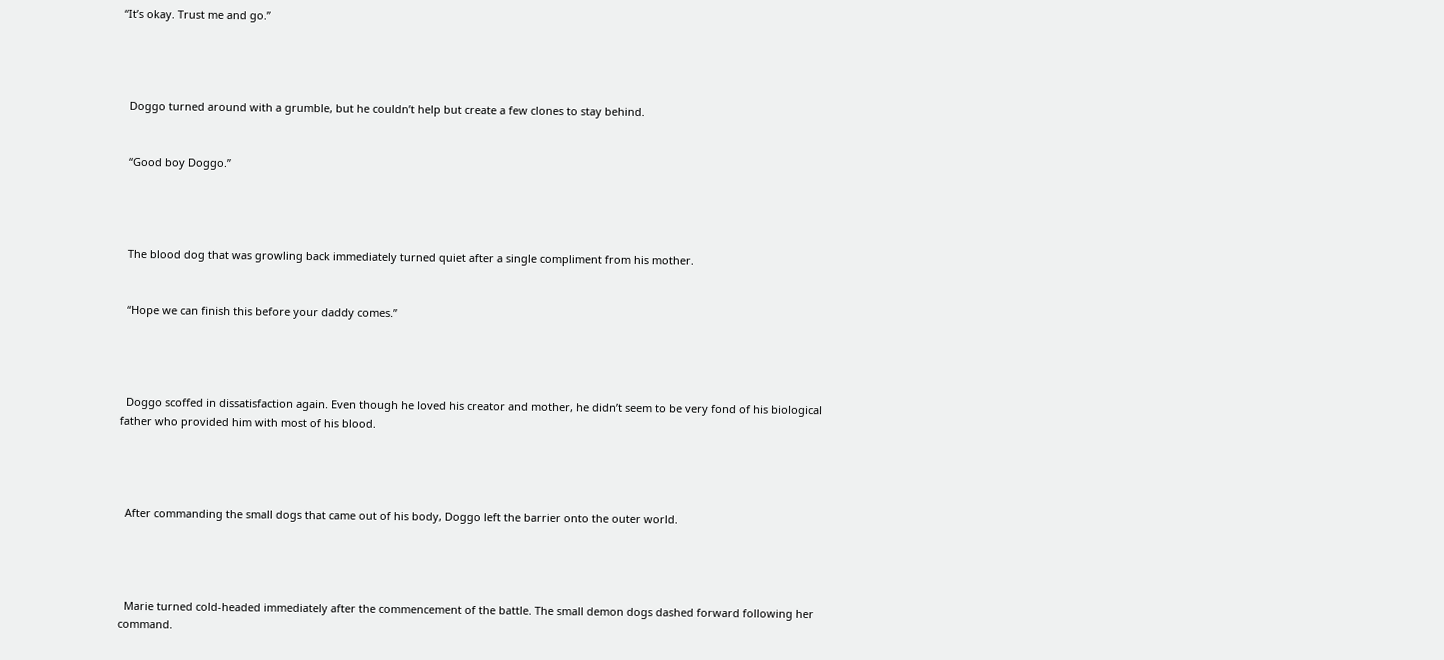“It’s okay. Trust me and go.”




  Doggo turned around with a grumble, but he couldn’t help but create a few clones to stay behind.


  “Good boy Doggo.”




  The blood dog that was growling back immediately turned quiet after a single compliment from his mother.


  “Hope we can finish this before your daddy comes.”




  Doggo scoffed in dissatisfaction again. Even though he loved his creator and mother, he didn’t seem to be very fond of his biological father who provided him with most of his blood.




  After commanding the small dogs that came out of his body, Doggo left the barrier onto the outer world.




  Marie turned cold-headed immediately after the commencement of the battle. The small demon dogs dashed forward following her command.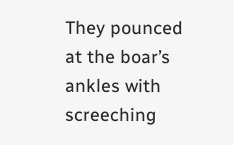They pounced at the boar’s ankles with screeching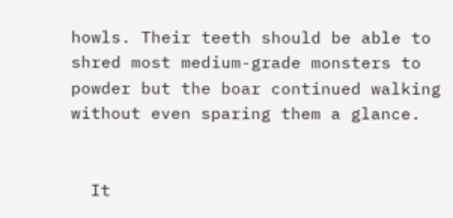howls. Their teeth should be able to shred most medium-grade monsters to powder but the boar continued walking without even sparing them a glance.


  It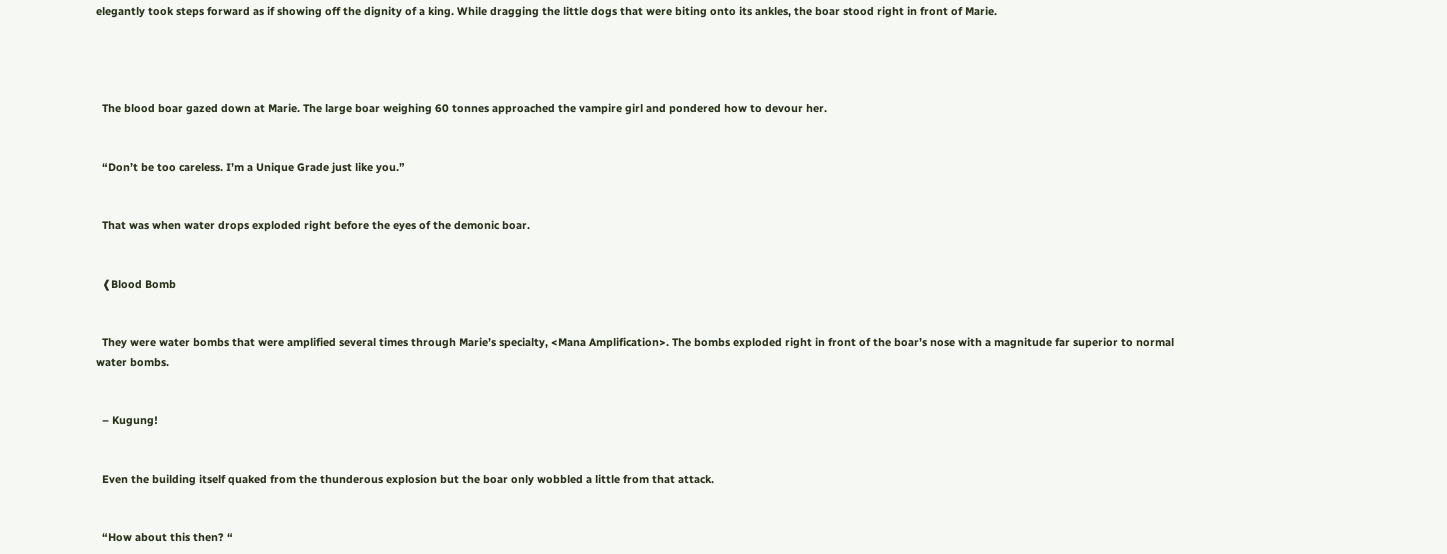elegantly took steps forward as if showing off the dignity of a king. While dragging the little dogs that were biting onto its ankles, the boar stood right in front of Marie.




  The blood boar gazed down at Marie. The large boar weighing 60 tonnes approached the vampire girl and pondered how to devour her.


  “Don’t be too careless. I’m a Unique Grade just like you.”


  That was when water drops exploded right before the eyes of the demonic boar.


  ❰Blood Bomb


  They were water bombs that were amplified several times through Marie’s specialty, <Mana Amplification>. The bombs exploded right in front of the boar’s nose with a magnitude far superior to normal water bombs.


  – Kugung!


  Even the building itself quaked from the thunderous explosion but the boar only wobbled a little from that attack.


  “How about this then? “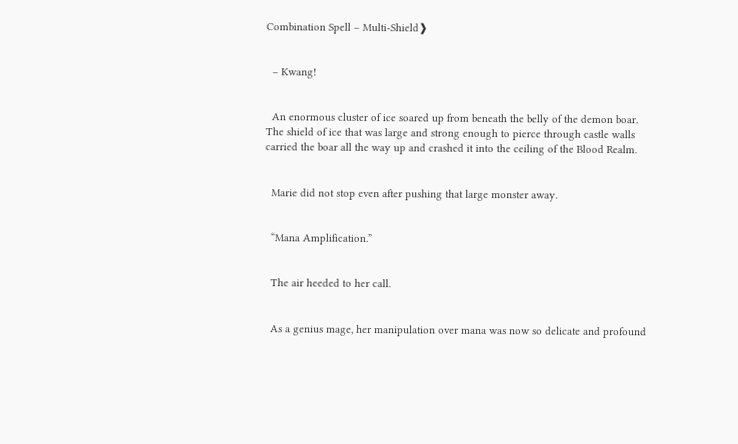Combination Spell – Multi-Shield❱


  – Kwang!


  An enormous cluster of ice soared up from beneath the belly of the demon boar. The shield of ice that was large and strong enough to pierce through castle walls carried the boar all the way up and crashed it into the ceiling of the Blood Realm.


  Marie did not stop even after pushing that large monster away.


  “Mana Amplification.”


  The air heeded to her call.


  As a genius mage, her manipulation over mana was now so delicate and profound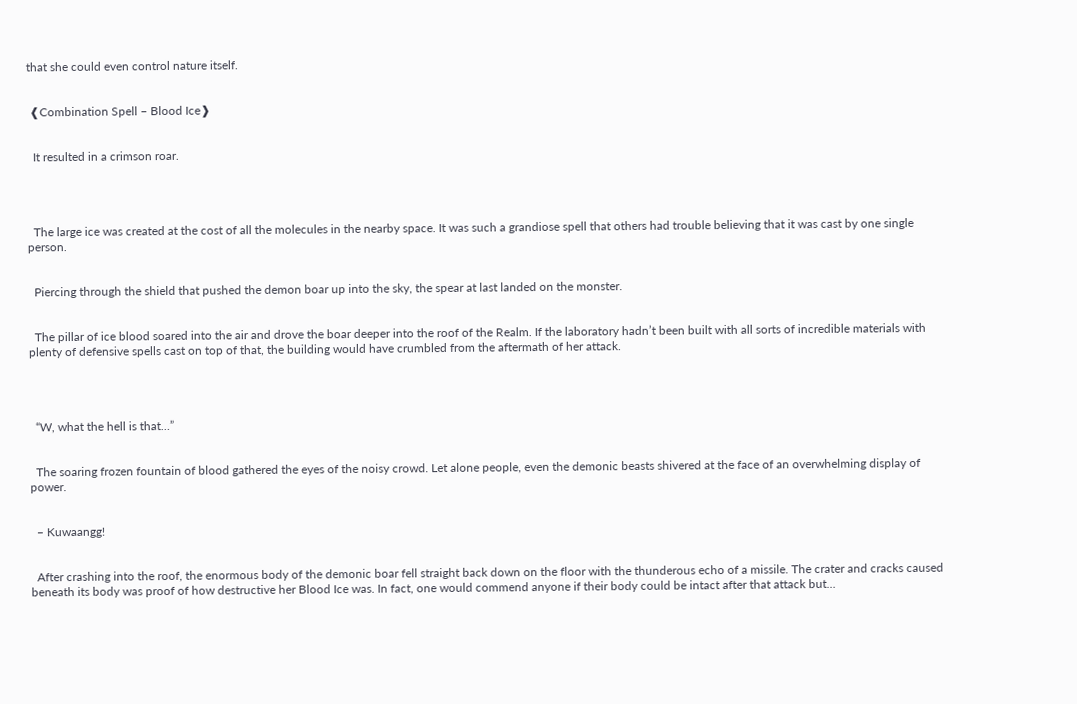that she could even control nature itself.


 ❰Combination Spell – Blood Ice❱


  It resulted in a crimson roar.




  The large ice was created at the cost of all the molecules in the nearby space. It was such a grandiose spell that others had trouble believing that it was cast by one single person.


  Piercing through the shield that pushed the demon boar up into the sky, the spear at last landed on the monster.


  The pillar of ice blood soared into the air and drove the boar deeper into the roof of the Realm. If the laboratory hadn’t been built with all sorts of incredible materials with plenty of defensive spells cast on top of that, the building would have crumbled from the aftermath of her attack.




  “W, what the hell is that…”


  The soaring frozen fountain of blood gathered the eyes of the noisy crowd. Let alone people, even the demonic beasts shivered at the face of an overwhelming display of power.


  – Kuwaangg!


  After crashing into the roof, the enormous body of the demonic boar fell straight back down on the floor with the thunderous echo of a missile. The crater and cracks caused beneath its body was proof of how destructive her Blood Ice was. In fact, one would commend anyone if their body could be intact after that attack but…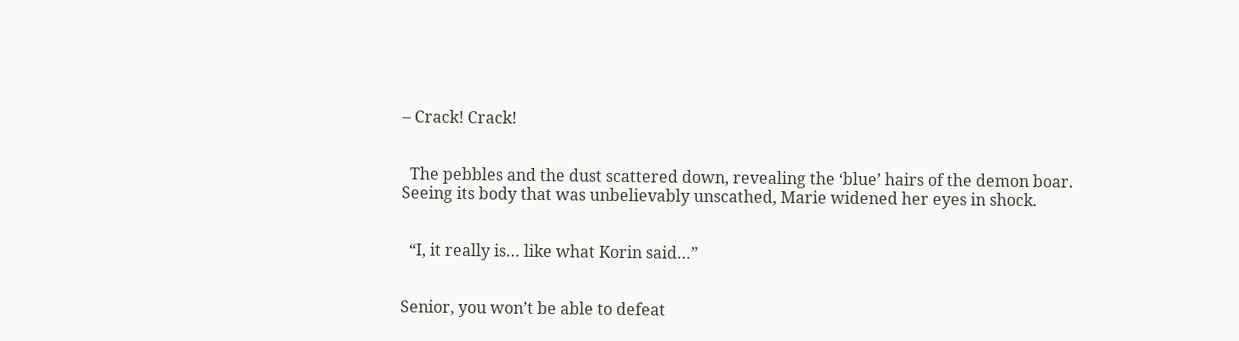– Crack! Crack!


  The pebbles and the dust scattered down, revealing the ‘blue’ hairs of the demon boar. Seeing its body that was unbelievably unscathed, Marie widened her eyes in shock.


  “I, it really is… like what Korin said…”


Senior, you won’t be able to defeat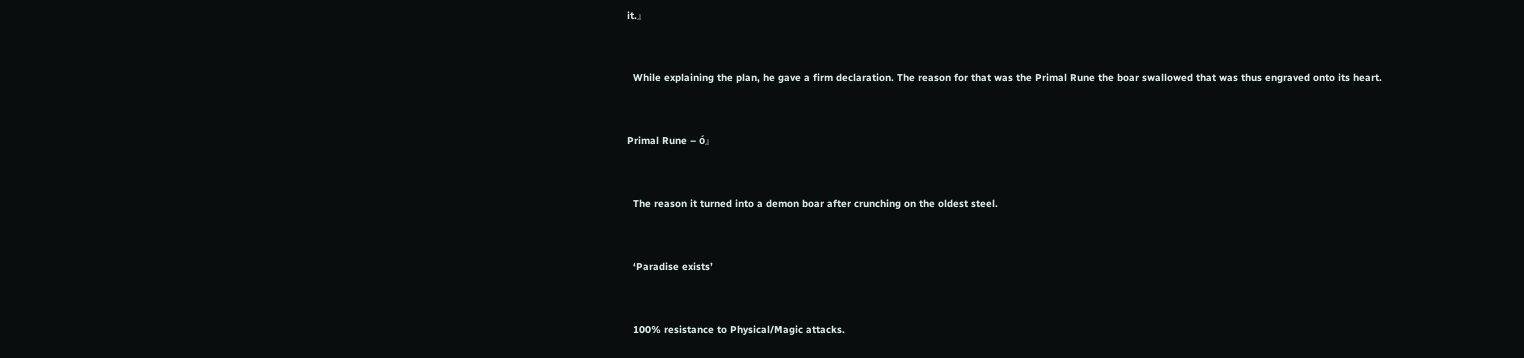it.』


  While explaining the plan, he gave a firm declaration. The reason for that was the Primal Rune the boar swallowed that was thus engraved onto its heart.


Primal Rune – ó』


  The reason it turned into a demon boar after crunching on the oldest steel.


  ‘Paradise exists’


  100% resistance to Physical/Magic attacks.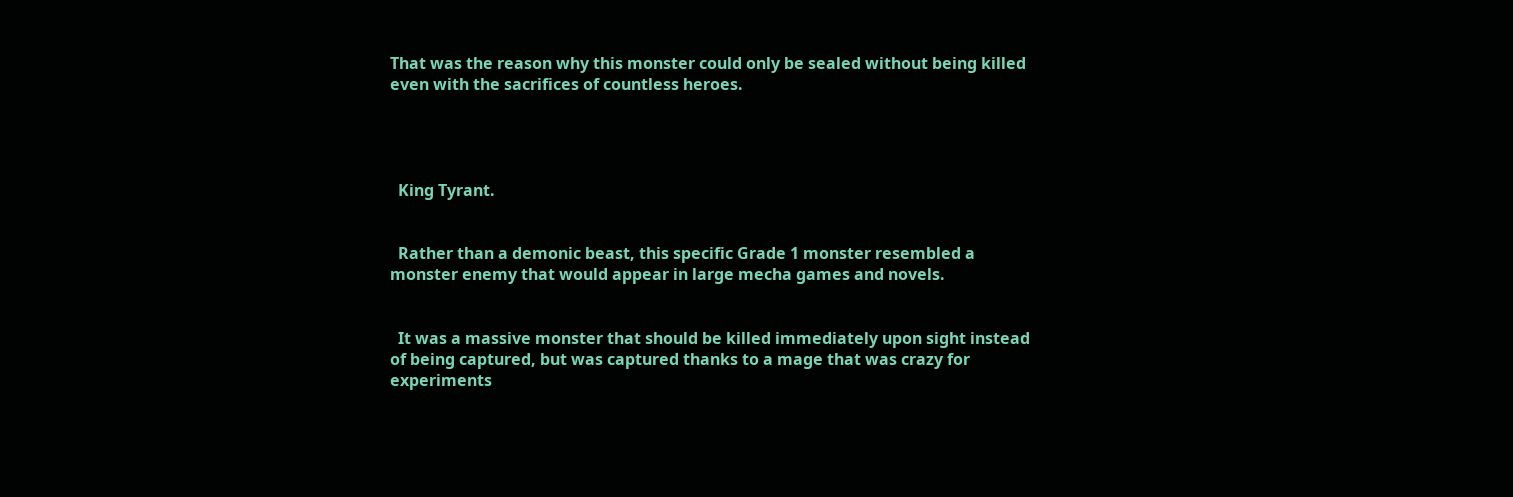That was the reason why this monster could only be sealed without being killed even with the sacrifices of countless heroes.




  King Tyrant.


  Rather than a demonic beast, this specific Grade 1 monster resembled a monster enemy that would appear in large mecha games and novels.


  It was a massive monster that should be killed immediately upon sight instead of being captured, but was captured thanks to a mage that was crazy for experiments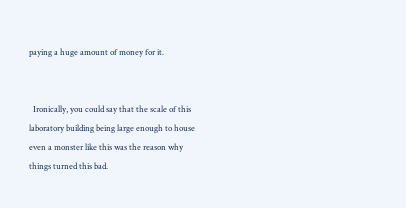paying a huge amount of money for it.


  Ironically, you could say that the scale of this laboratory building being large enough to house even a monster like this was the reason why things turned this bad.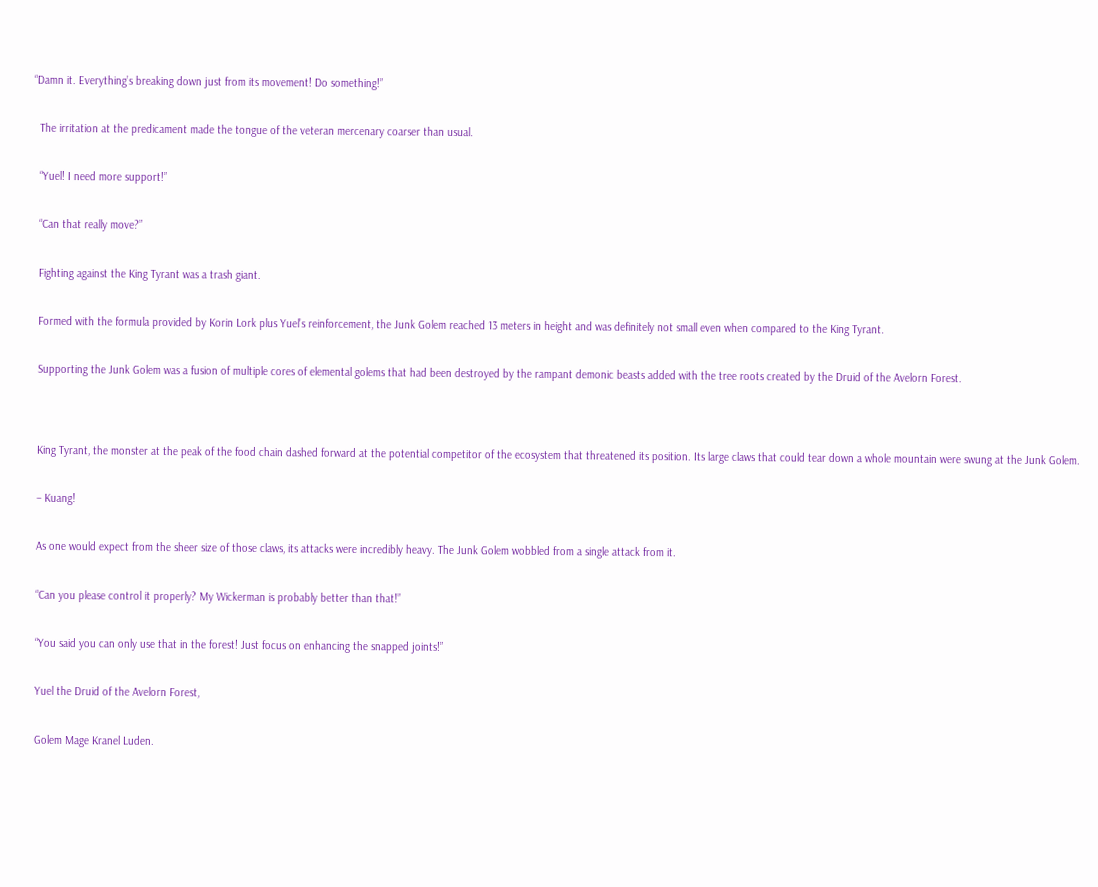“Damn it. Everything’s breaking down just from its movement! Do something!”


  The irritation at the predicament made the tongue of the veteran mercenary coarser than usual.


  “Yuel! I need more support!”


  “Can that really move?”


  Fighting against the King Tyrant was a trash giant.


  Formed with the formula provided by Korin Lork plus Yuel’s reinforcement, the Junk Golem reached 13 meters in height and was definitely not small even when compared to the King Tyrant.


  Supporting the Junk Golem was a fusion of multiple cores of elemental golems that had been destroyed by the rampant demonic beasts added with the tree roots created by the Druid of the Avelorn Forest.




  King Tyrant, the monster at the peak of the food chain dashed forward at the potential competitor of the ecosystem that threatened its position. Its large claws that could tear down a whole mountain were swung at the Junk Golem.


  – Kuang!


  As one would expect from the sheer size of those claws, its attacks were incredibly heavy. The Junk Golem wobbled from a single attack from it.


  “Can you please control it properly? My Wickerman is probably better than that!”


  “You said you can only use that in the forest! Just focus on enhancing the snapped joints!”


  Yuel the Druid of the Avelorn Forest,


  Golem Mage Kranel Luden.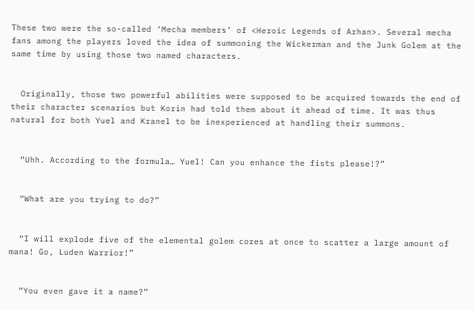These two were the so-called ‘Mecha members’ of <Heroic Legends of Arhan>. Several mecha fans among the players loved the idea of summoning the Wickerman and the Junk Golem at the same time by using those two named characters.


  Originally, those two powerful abilities were supposed to be acquired towards the end of their character scenarios but Korin had told them about it ahead of time. It was thus natural for both Yuel and Kranel to be inexperienced at handling their summons.


  “Uhh. According to the formula… Yuel! Can you enhance the fists please!?”


  “What are you trying to do?”


  “I will explode five of the elemental golem cores at once to scatter a large amount of mana! Go, Luden Warrior!”


  “You even gave it a name?”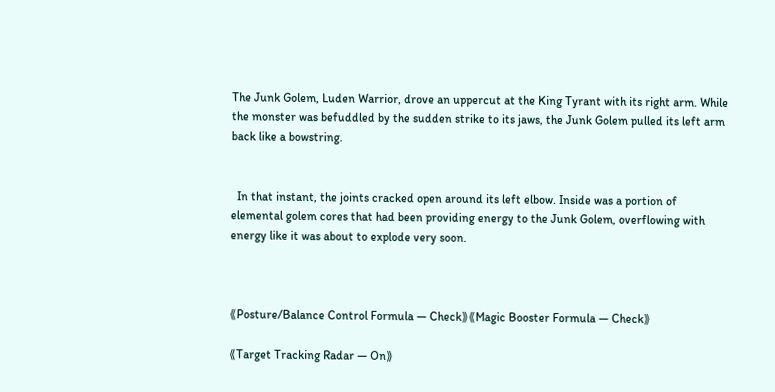The Junk Golem, Luden Warrior, drove an uppercut at the King Tyrant with its right arm. While the monster was befuddled by the sudden strike to its jaws, the Junk Golem pulled its left arm back like a bowstring.


  In that instant, the joints cracked open around its left elbow. Inside was a portion of elemental golem cores that had been providing energy to the Junk Golem, overflowing with energy like it was about to explode very soon.



⟪Posture/Balance Control Formula — Check⟫⟪Magic Booster Formula — Check⟫

⟪Target Tracking Radar — On⟫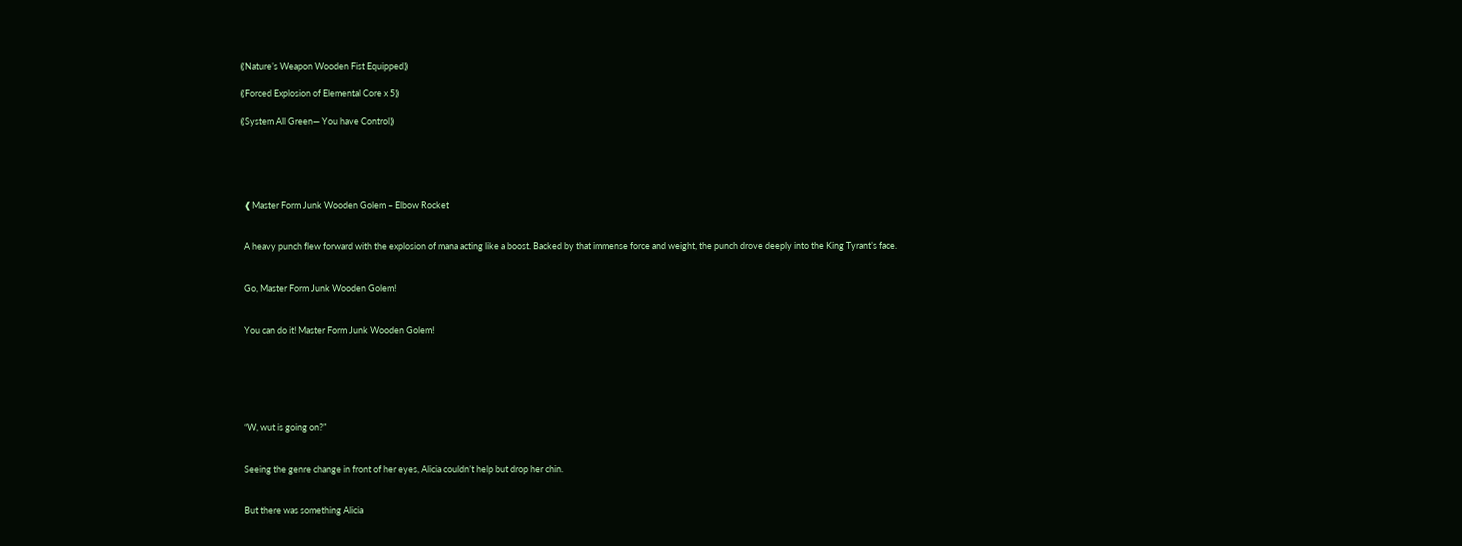⟪Nature’s Weapon Wooden Fist Equipped⟫

⟪Forced Explosion of Elemental Core x 5⟫

⟪System All Green— You have Control⟫





  ❰Master Form Junk Wooden Golem – Elbow Rocket


  A heavy punch flew forward with the explosion of mana acting like a boost. Backed by that immense force and weight, the punch drove deeply into the King Tyrant’s face.


  Go, Master Form Junk Wooden Golem!


  You can do it! Master Form Junk Wooden Golem!






  “W, wut is going on?”


  Seeing the genre change in front of her eyes, Alicia couldn’t help but drop her chin.


  But there was something Alicia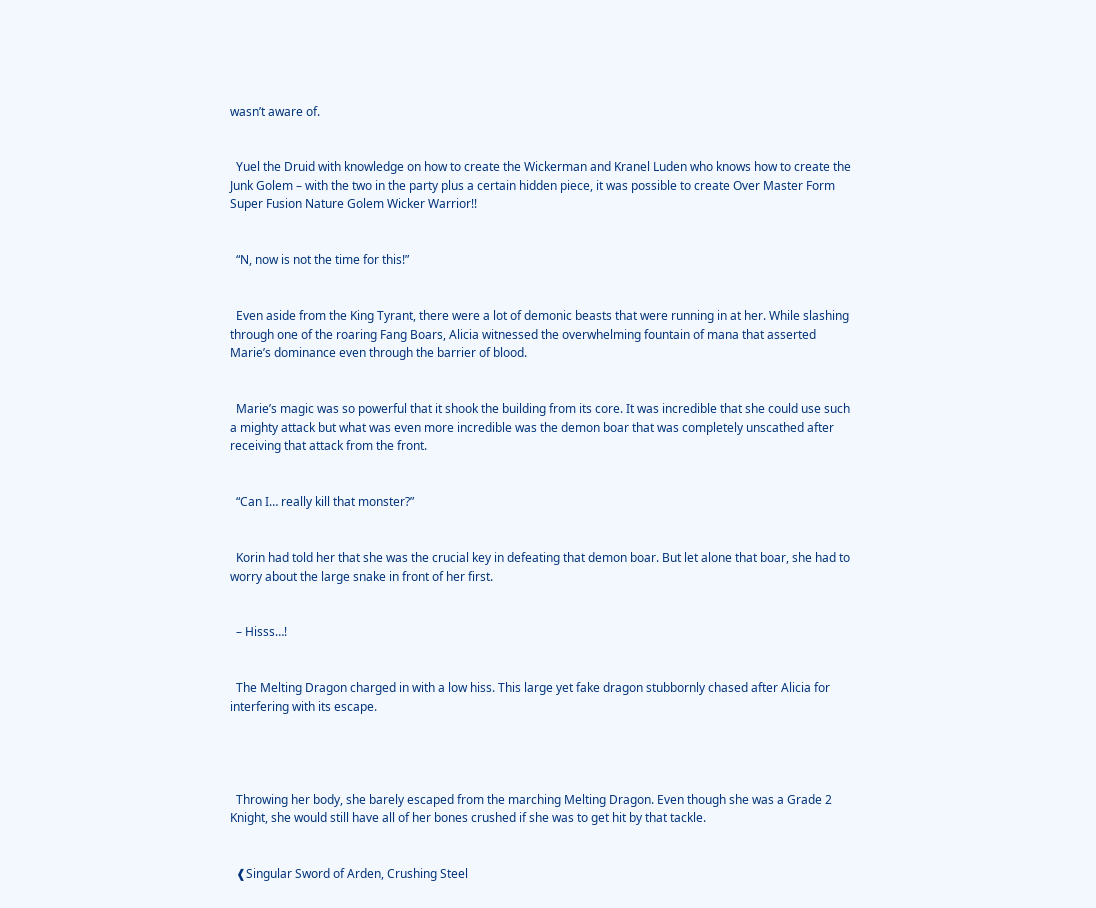wasn’t aware of.


  Yuel the Druid with knowledge on how to create the Wickerman and Kranel Luden who knows how to create the Junk Golem – with the two in the party plus a certain hidden piece, it was possible to create Over Master Form Super Fusion Nature Golem Wicker Warrior!!


  “N, now is not the time for this!”


  Even aside from the King Tyrant, there were a lot of demonic beasts that were running in at her. While slashing through one of the roaring Fang Boars, Alicia witnessed the overwhelming fountain of mana that asserted Marie’s dominance even through the barrier of blood.


  Marie’s magic was so powerful that it shook the building from its core. It was incredible that she could use such a mighty attack but what was even more incredible was the demon boar that was completely unscathed after receiving that attack from the front.


  “Can I… really kill that monster?”


  Korin had told her that she was the crucial key in defeating that demon boar. But let alone that boar, she had to worry about the large snake in front of her first.


  – Hisss…!


  The Melting Dragon charged in with a low hiss. This large yet fake dragon stubbornly chased after Alicia for interfering with its escape.




  Throwing her body, she barely escaped from the marching Melting Dragon. Even though she was a Grade 2 Knight, she would still have all of her bones crushed if she was to get hit by that tackle.


  ❰Singular Sword of Arden, Crushing Steel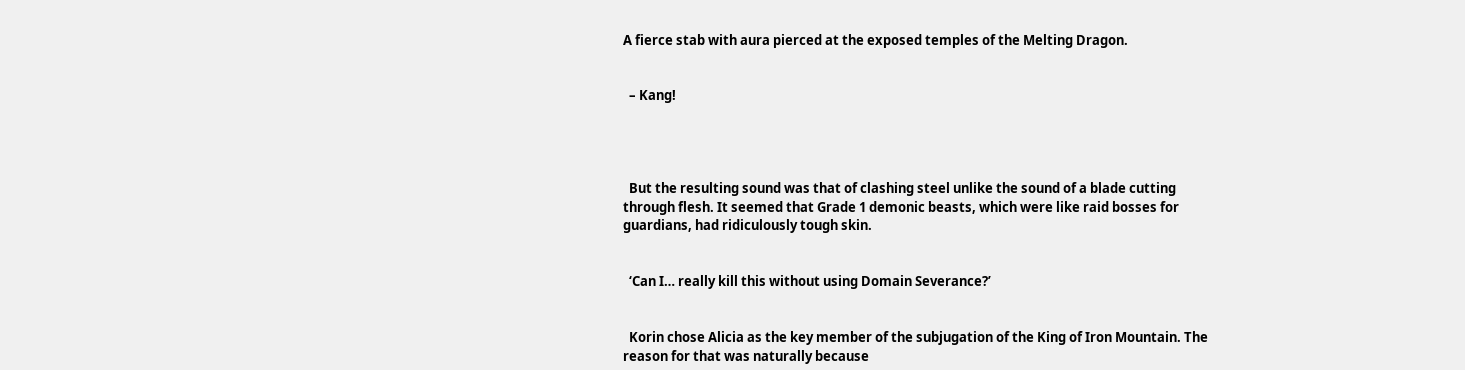A fierce stab with aura pierced at the exposed temples of the Melting Dragon.


  – Kang!




  But the resulting sound was that of clashing steel unlike the sound of a blade cutting through flesh. It seemed that Grade 1 demonic beasts, which were like raid bosses for guardians, had ridiculously tough skin.


  ‘Can I… really kill this without using Domain Severance?’


  Korin chose Alicia as the key member of the subjugation of the King of Iron Mountain. The reason for that was naturally because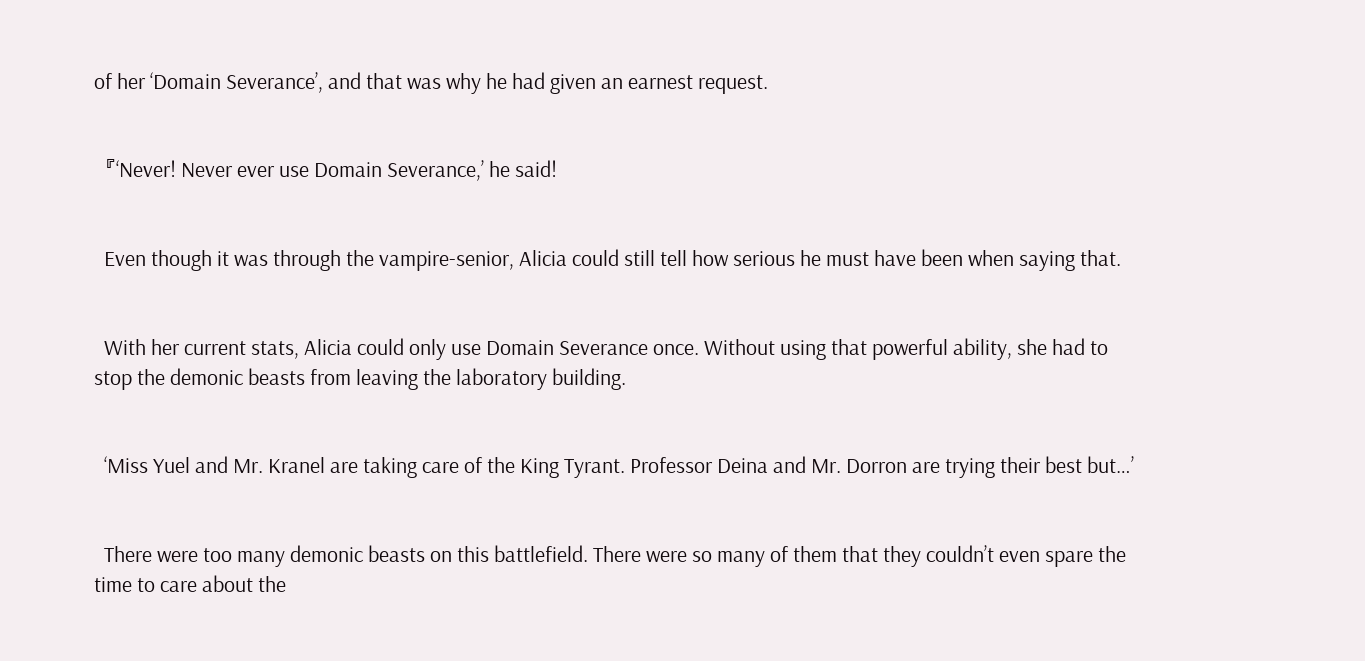of her ‘Domain Severance’, and that was why he had given an earnest request.


  『‘Never! Never ever use Domain Severance,’ he said!


  Even though it was through the vampire-senior, Alicia could still tell how serious he must have been when saying that.


  With her current stats, Alicia could only use Domain Severance once. Without using that powerful ability, she had to stop the demonic beasts from leaving the laboratory building.


  ‘Miss Yuel and Mr. Kranel are taking care of the King Tyrant. Professor Deina and Mr. Dorron are trying their best but…’


  There were too many demonic beasts on this battlefield. There were so many of them that they couldn’t even spare the time to care about the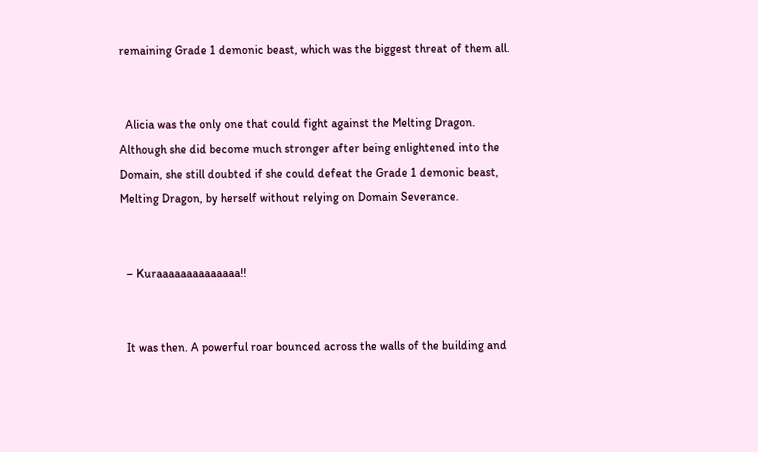remaining Grade 1 demonic beast, which was the biggest threat of them all.


  Alicia was the only one that could fight against the Melting Dragon. Although she did become much stronger after being enlightened into the Domain, she still doubted if she could defeat the Grade 1 demonic beast, Melting Dragon, by herself without relying on Domain Severance.


  – Kuraaaaaaaaaaaaaa!!


  It was then. A powerful roar bounced across the walls of the building and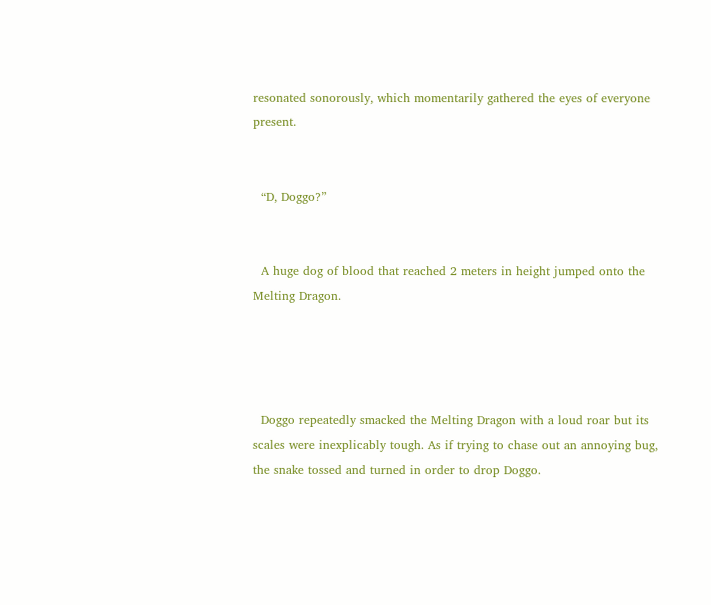resonated sonorously, which momentarily gathered the eyes of everyone present.


  “D, Doggo?”


  A huge dog of blood that reached 2 meters in height jumped onto the Melting Dragon.




  Doggo repeatedly smacked the Melting Dragon with a loud roar but its scales were inexplicably tough. As if trying to chase out an annoying bug, the snake tossed and turned in order to drop Doggo.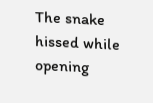The snake hissed while opening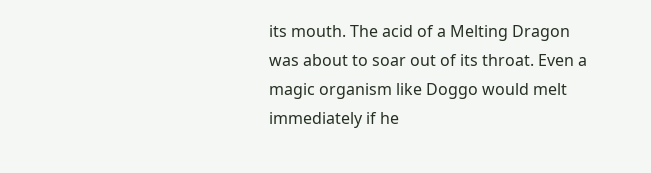its mouth. The acid of a Melting Dragon was about to soar out of its throat. Even a magic organism like Doggo would melt immediately if he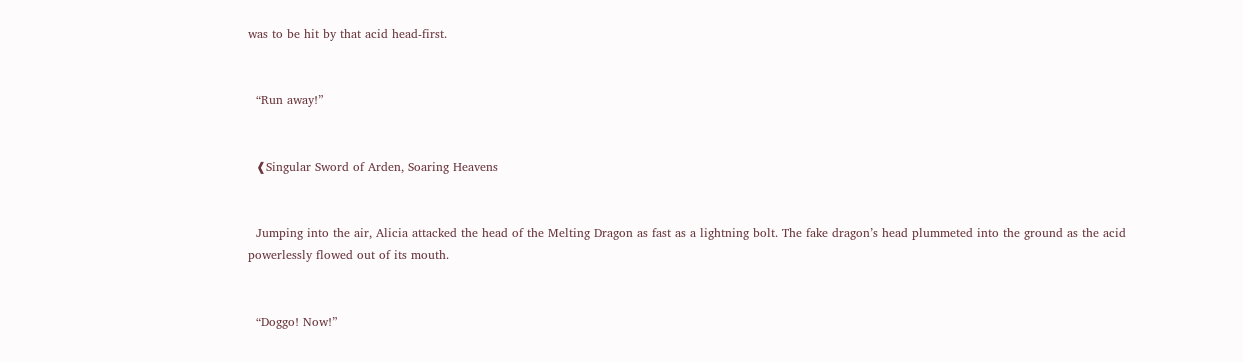was to be hit by that acid head-first.


  “Run away!”


  ❰Singular Sword of Arden, Soaring Heavens


  Jumping into the air, Alicia attacked the head of the Melting Dragon as fast as a lightning bolt. The fake dragon’s head plummeted into the ground as the acid powerlessly flowed out of its mouth.


  “Doggo! Now!”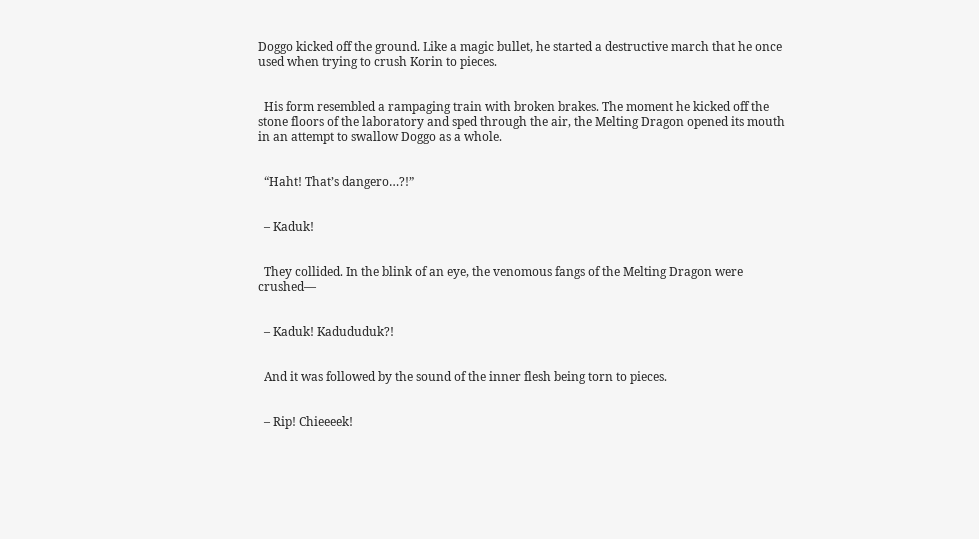Doggo kicked off the ground. Like a magic bullet, he started a destructive march that he once used when trying to crush Korin to pieces.


  His form resembled a rampaging train with broken brakes. The moment he kicked off the stone floors of the laboratory and sped through the air, the Melting Dragon opened its mouth in an attempt to swallow Doggo as a whole.


  “Haht! That’s dangero…?!”


  – Kaduk!


  They collided. In the blink of an eye, the venomous fangs of the Melting Dragon were crushed—


  – Kaduk! Kadududuk?!


  And it was followed by the sound of the inner flesh being torn to pieces.


  – Rip! Chieeeek!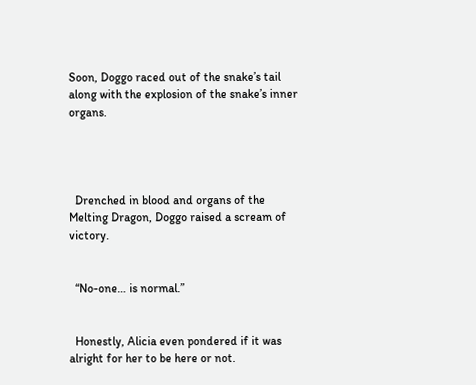Soon, Doggo raced out of the snake’s tail along with the explosion of the snake’s inner organs.




  Drenched in blood and organs of the Melting Dragon, Doggo raised a scream of victory.


  “No-one… is normal.”


  Honestly, Alicia even pondered if it was alright for her to be here or not.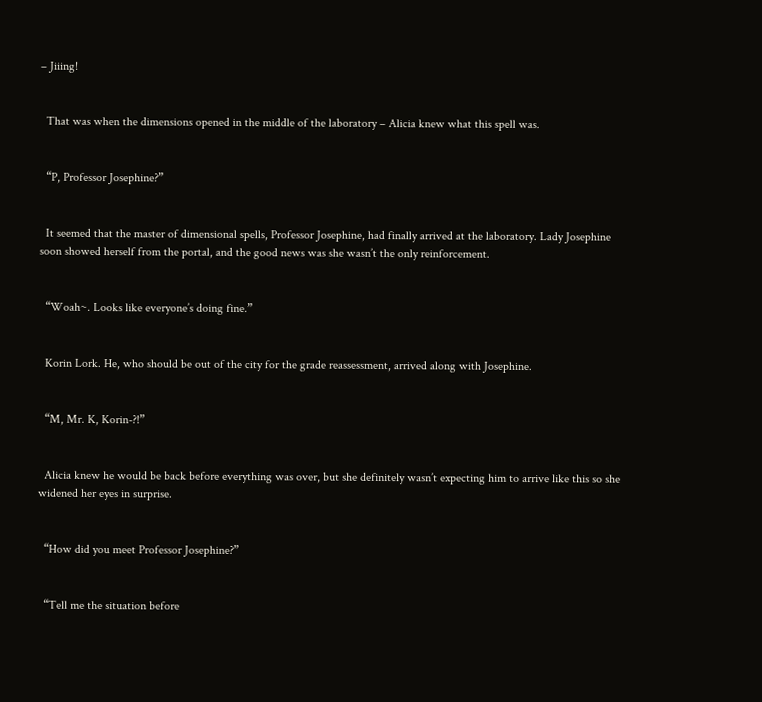– Jiiing!


  That was when the dimensions opened in the middle of the laboratory – Alicia knew what this spell was.


  “P, Professor Josephine?”


  It seemed that the master of dimensional spells, Professor Josephine, had finally arrived at the laboratory. Lady Josephine soon showed herself from the portal, and the good news was she wasn’t the only reinforcement.


  “Woah~. Looks like everyone’s doing fine.”


  Korin Lork. He, who should be out of the city for the grade reassessment, arrived along with Josephine.


  “M, Mr. K, Korin-?!”


  Alicia knew he would be back before everything was over, but she definitely wasn’t expecting him to arrive like this so she widened her eyes in surprise.


  “How did you meet Professor Josephine?”


  “Tell me the situation before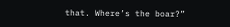that. Where’s the boar?”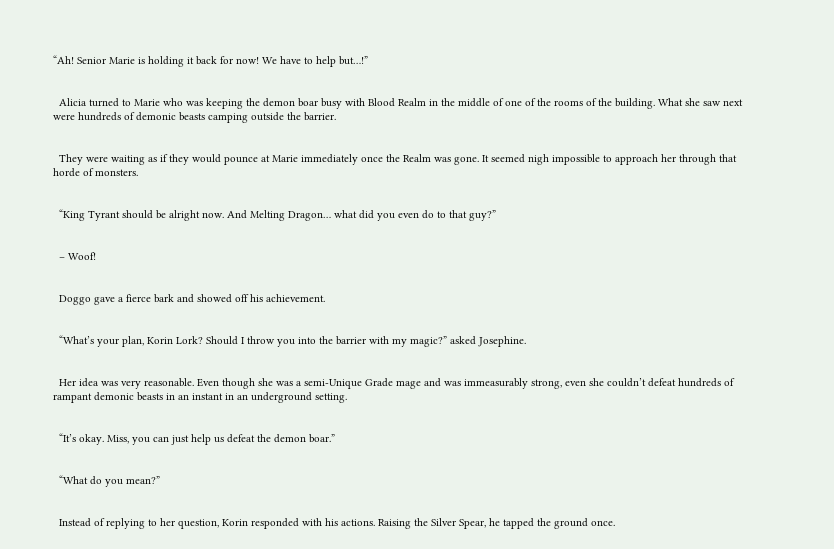“Ah! Senior Marie is holding it back for now! We have to help but…!”


  Alicia turned to Marie who was keeping the demon boar busy with Blood Realm in the middle of one of the rooms of the building. What she saw next were hundreds of demonic beasts camping outside the barrier.


  They were waiting as if they would pounce at Marie immediately once the Realm was gone. It seemed nigh impossible to approach her through that horde of monsters.


  “King Tyrant should be alright now. And Melting Dragon… what did you even do to that guy?”


  – Woof!


  Doggo gave a fierce bark and showed off his achievement.


  “What’s your plan, Korin Lork? Should I throw you into the barrier with my magic?” asked Josephine.


  Her idea was very reasonable. Even though she was a semi-Unique Grade mage and was immeasurably strong, even she couldn’t defeat hundreds of rampant demonic beasts in an instant in an underground setting.


  “It’s okay. Miss, you can just help us defeat the demon boar.”


  “What do you mean?”


  Instead of replying to her question, Korin responded with his actions. Raising the Silver Spear, he tapped the ground once.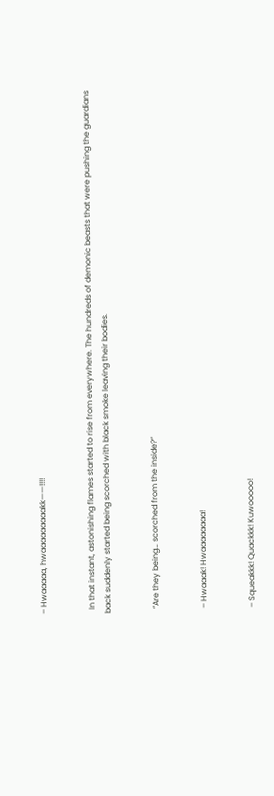– Hwaaaaa, hwaaaaaaaaakk——!!!!


  In that instant, astonishing flames started to rise from everywhere. The hundreds of demonic beasts that were pushing the guardians back suddenly started being scorched with black smoke leaving their bodies.


  “Are they being… scorched from the inside?”


  – Hwaaak! Hwaaaaaaaa!


  – Squeakkk! Quackkk! Kuwooooo!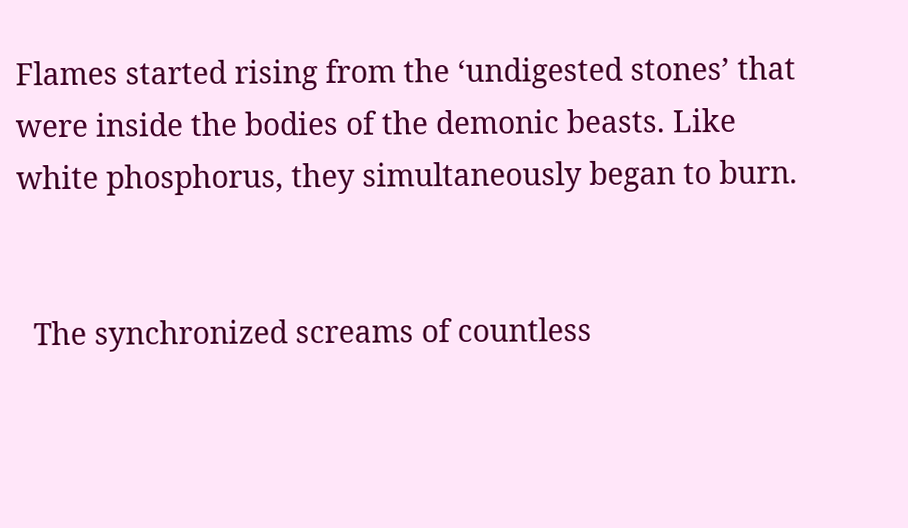Flames started rising from the ‘undigested stones’ that were inside the bodies of the demonic beasts. Like white phosphorus, they simultaneously began to burn.


  The synchronized screams of countless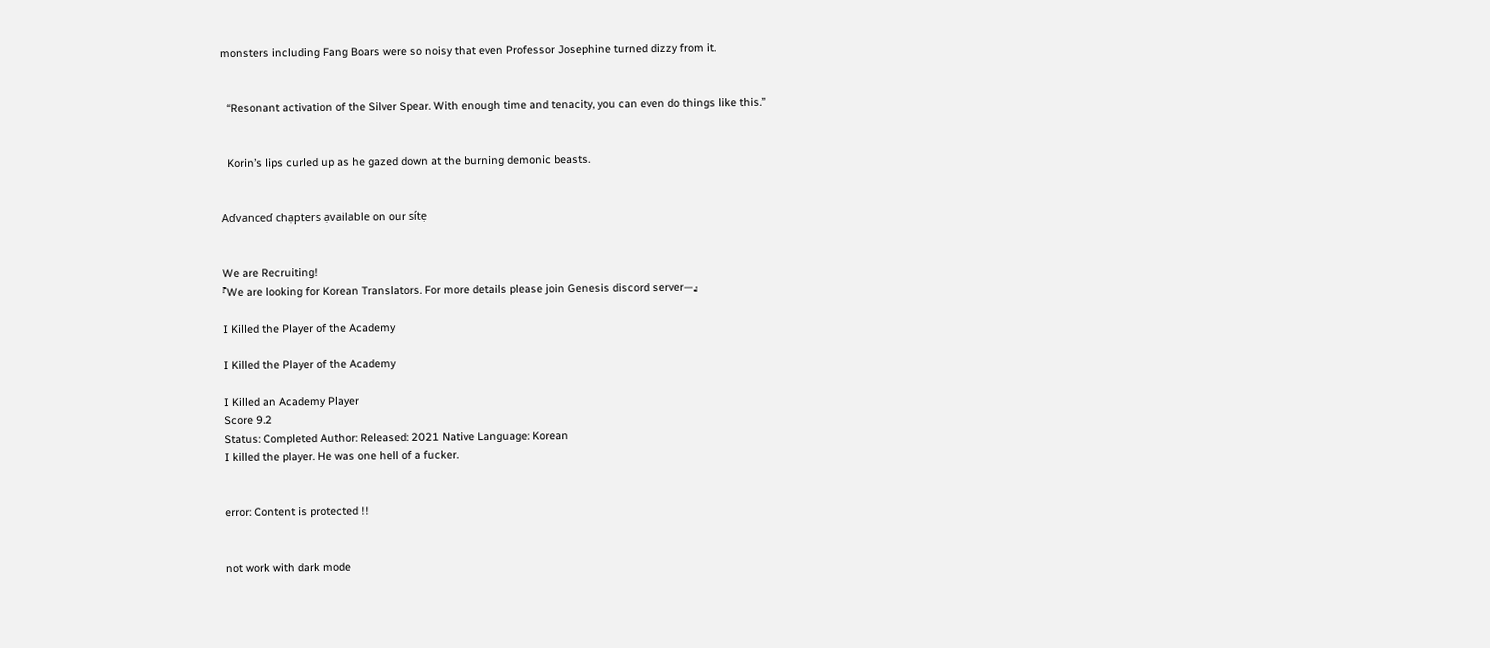monsters including Fang Boars were so noisy that even Professor Josephine turned dizzy from it.


  “Resonant activation of the Silver Spear. With enough time and tenacity, you can even do things like this.”


  Korin’s lips curled up as he gazed down at the burning demonic beasts.


Aɗvanceɗ chạpters ạvailable on our sítẹ


We are Recruiting!
『We are looking for Korean Translators. For more details please join Genesis discord server—』

I Killed the Player of the Academy

I Killed the Player of the Academy

I Killed an Academy Player
Score 9.2
Status: Completed Author: Released: 2021 Native Language: Korean
I killed the player. He was one hell of a fucker.


error: Content is protected !!


not work with dark mode